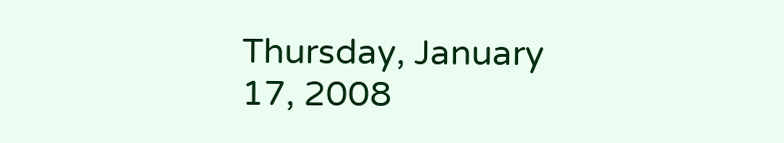Thursday, January 17, 2008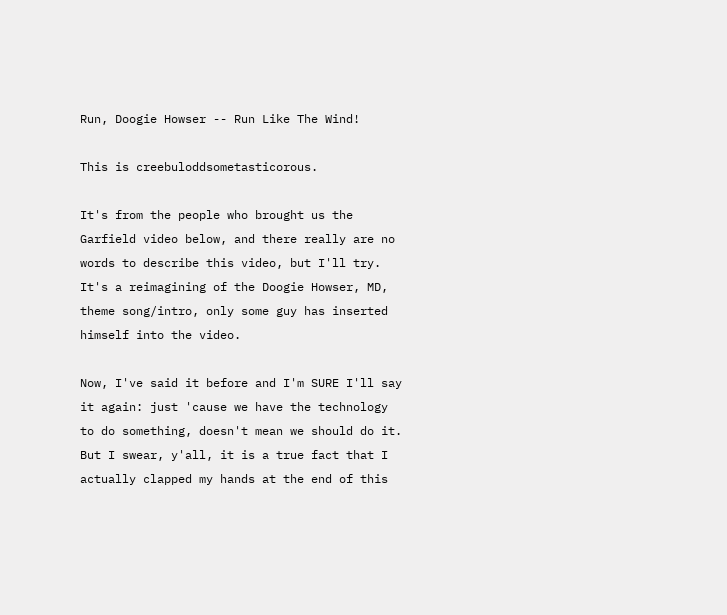Run, Doogie Howser -- Run Like The Wind!

This is creebuloddsometasticorous.

It's from the people who brought us the Garfield video below, and there really are no words to describe this video, but I'll try. It's a reimagining of the Doogie Howser, MD, theme song/intro, only some guy has inserted himself into the video.

Now, I've said it before and I'm SURE I'll say it again: just 'cause we have the technology to do something, doesn't mean we should do it. But I swear, y'all, it is a true fact that I actually clapped my hands at the end of this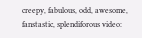creepy, fabulous, odd, awesome, fanstastic, splendiforous video: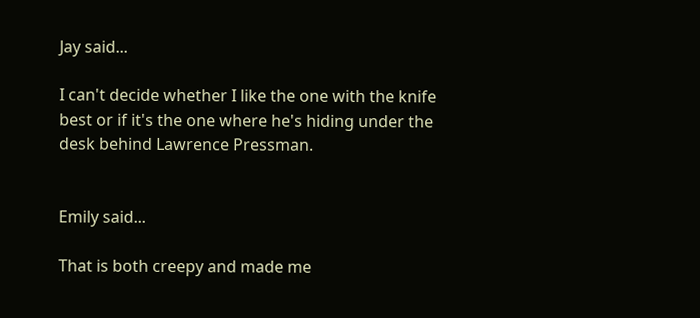Jay said...

I can't decide whether I like the one with the knife best or if it's the one where he's hiding under the desk behind Lawrence Pressman.


Emily said...

That is both creepy and made me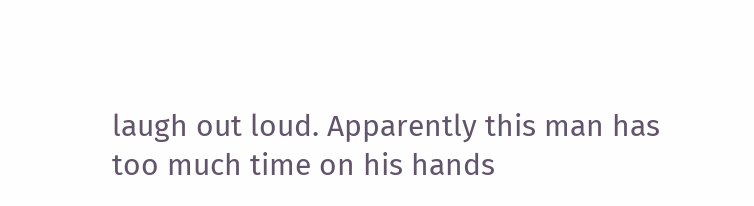laugh out loud. Apparently this man has too much time on his hands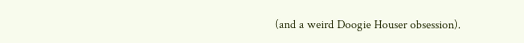(and a weird Doogie Houser obsession).